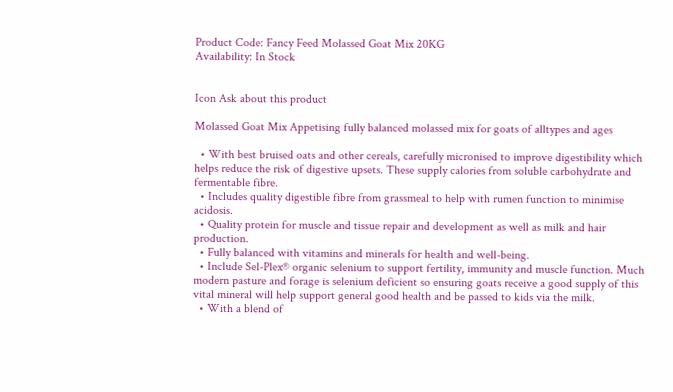Product Code: Fancy Feed Molassed Goat Mix 20KG
Availability: In Stock


Icon Ask about this product

Molassed Goat Mix Appetising fully balanced molassed mix for goats of alltypes and ages

  • With best bruised oats and other cereals, carefully micronised to improve digestibility which helps reduce the risk of digestive upsets. These supply calories from soluble carbohydrate and fermentable fibre.
  • Includes quality digestible fibre from grassmeal to help with rumen function to minimise acidosis.
  • Quality protein for muscle and tissue repair and development as well as milk and hair production.
  • Fully balanced with vitamins and minerals for health and well-being.
  • Include Sel-Plex® organic selenium to support fertility, immunity and muscle function. Much modern pasture and forage is selenium deficient so ensuring goats receive a good supply of this vital mineral will help support general good health and be passed to kids via the milk.
  • With a blend of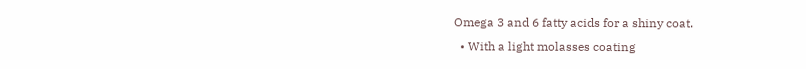Omega 3 and 6 fatty acids for a shiny coat.
  • With a light molasses coating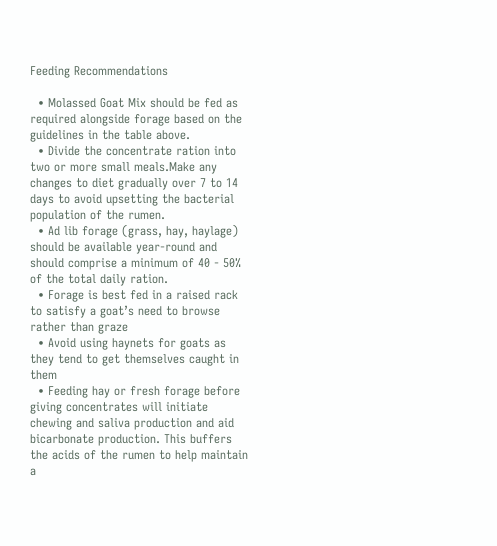Feeding Recommendations

  • Molassed Goat Mix should be fed as required alongside forage based on the guidelines in the table above.
  • Divide the concentrate ration into two or more small meals.Make any changes to diet gradually over 7 to 14 days to avoid upsetting the bacterial population of the rumen.
  • Ad lib forage (grass, hay, haylage) should be available year-round and should comprise a minimum of 40 - 50% of the total daily ration.
  • Forage is best fed in a raised rack to satisfy a goat’s need to browse rather than graze
  • Avoid using haynets for goats as they tend to get themselves caught in them
  • Feeding hay or fresh forage before giving concentrates will initiate chewing and saliva production and aid bicarbonate production. This buffers the acids of the rumen to help maintain a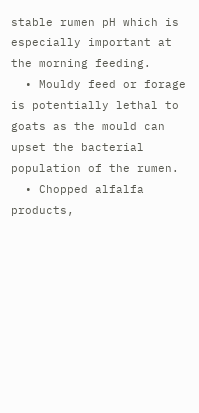stable rumen pH which is especially important at the morning feeding.
  • Mouldy feed or forage is potentially lethal to goats as the mould can upset the bacterial population of the rumen.
  • Chopped alfalfa products,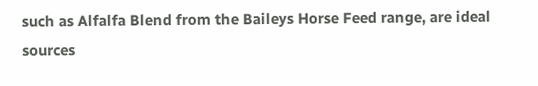such as Alfalfa Blend from the Baileys Horse Feed range, are ideal sources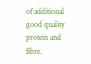of additional good quality protein and fibre.